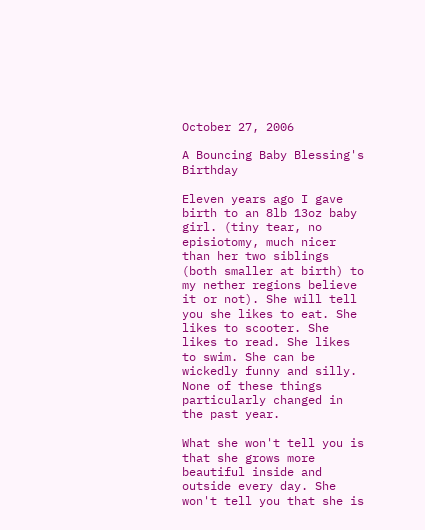October 27, 2006

A Bouncing Baby Blessing's Birthday

Eleven years ago I gave birth to an 8lb 13oz baby girl. (tiny tear, no episiotomy, much nicer than her two siblings (both smaller at birth) to my nether regions believe it or not). She will tell you she likes to eat. She likes to scooter. She likes to read. She likes to swim. She can be wickedly funny and silly. None of these things particularly changed in the past year.

What she won't tell you is that she grows more beautiful inside and outside every day. She won't tell you that she is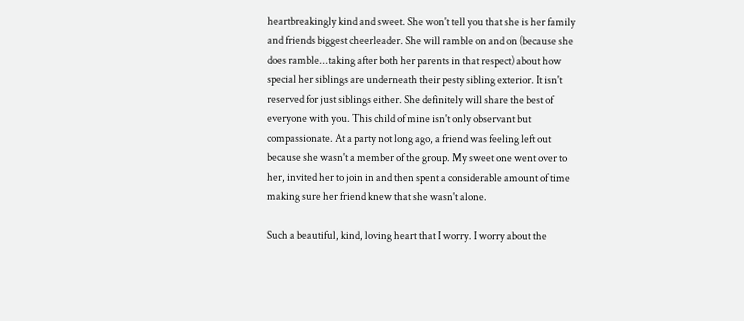heartbreakingly kind and sweet. She won't tell you that she is her family and friends biggest cheerleader. She will ramble on and on (because she does ramble...taking after both her parents in that respect) about how special her siblings are underneath their pesty sibling exterior. It isn't reserved for just siblings either. She definitely will share the best of everyone with you. This child of mine isn't only observant but compassionate. At a party not long ago, a friend was feeling left out because she wasn't a member of the group. My sweet one went over to her, invited her to join in and then spent a considerable amount of time making sure her friend knew that she wasn't alone.

Such a beautiful, kind, loving heart that I worry. I worry about the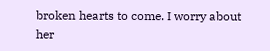broken hearts to come. I worry about her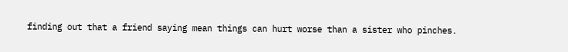finding out that a friend saying mean things can hurt worse than a sister who pinches.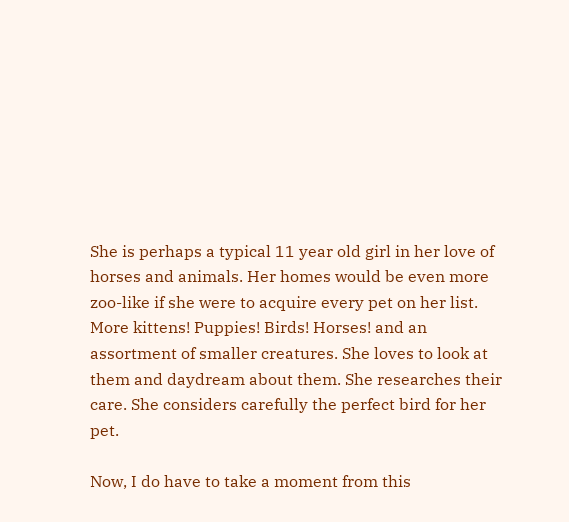She is perhaps a typical 11 year old girl in her love of horses and animals. Her homes would be even more zoo-like if she were to acquire every pet on her list. More kittens! Puppies! Birds! Horses! and an assortment of smaller creatures. She loves to look at them and daydream about them. She researches their care. She considers carefully the perfect bird for her pet.

Now, I do have to take a moment from this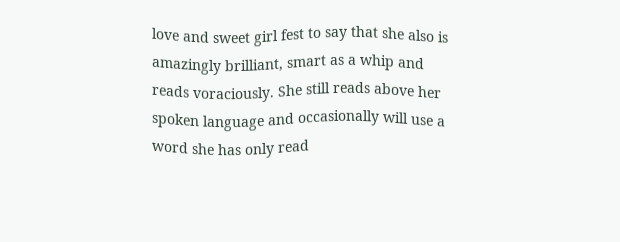love and sweet girl fest to say that she also is amazingly brilliant, smart as a whip and reads voraciously. She still reads above her spoken language and occasionally will use a word she has only read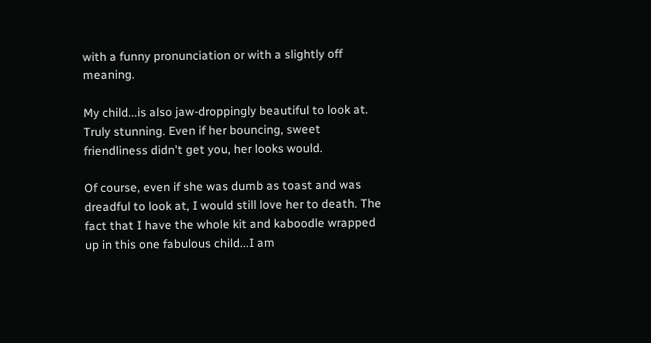with a funny pronunciation or with a slightly off meaning.

My child...is also jaw-droppingly beautiful to look at. Truly stunning. Even if her bouncing, sweet friendliness didn't get you, her looks would.

Of course, even if she was dumb as toast and was dreadful to look at, I would still love her to death. The fact that I have the whole kit and kaboodle wrapped up in this one fabulous child...I am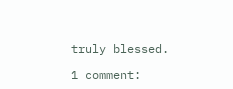truly blessed.

1 comment: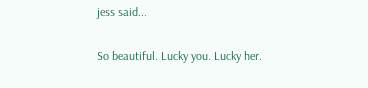jess said...

So beautiful. Lucky you. Lucky her.